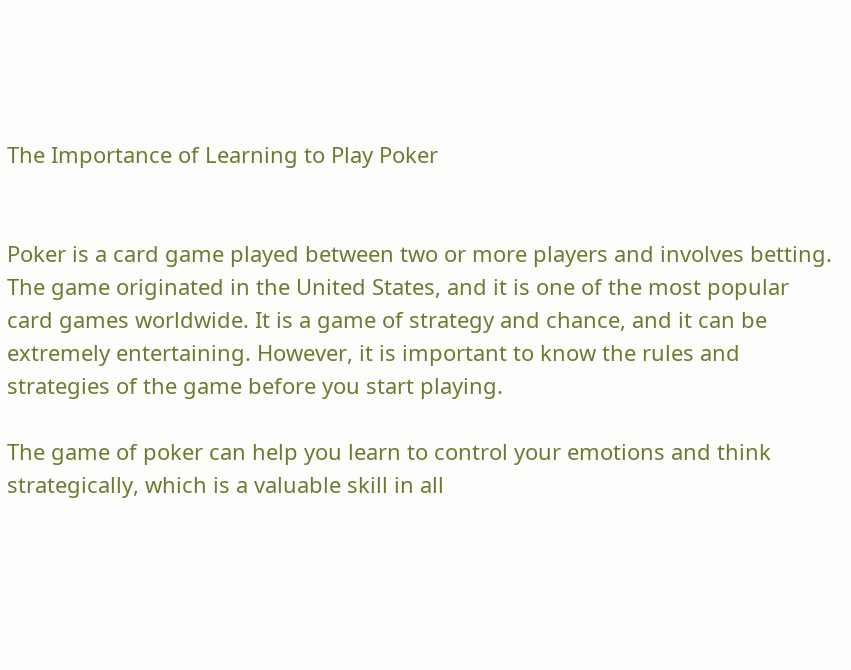The Importance of Learning to Play Poker


Poker is a card game played between two or more players and involves betting. The game originated in the United States, and it is one of the most popular card games worldwide. It is a game of strategy and chance, and it can be extremely entertaining. However, it is important to know the rules and strategies of the game before you start playing.

The game of poker can help you learn to control your emotions and think strategically, which is a valuable skill in all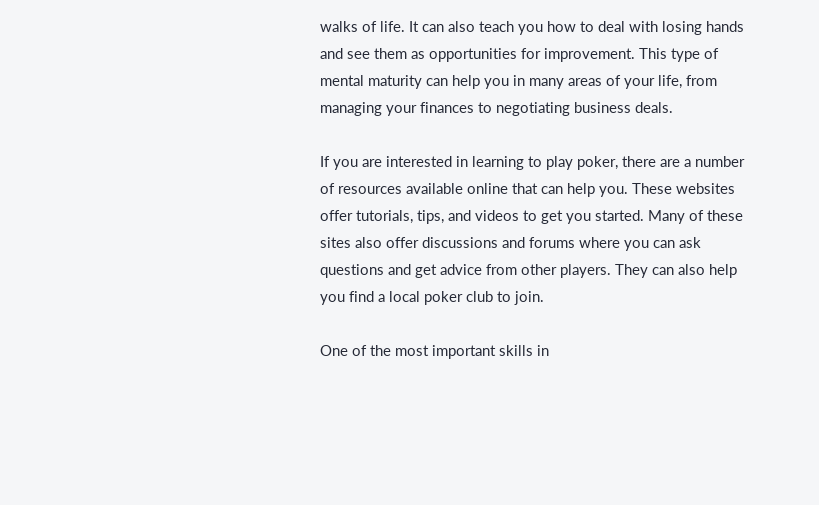walks of life. It can also teach you how to deal with losing hands and see them as opportunities for improvement. This type of mental maturity can help you in many areas of your life, from managing your finances to negotiating business deals.

If you are interested in learning to play poker, there are a number of resources available online that can help you. These websites offer tutorials, tips, and videos to get you started. Many of these sites also offer discussions and forums where you can ask questions and get advice from other players. They can also help you find a local poker club to join.

One of the most important skills in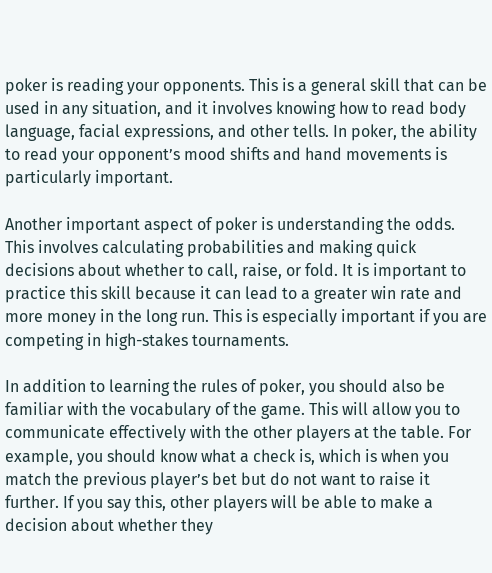poker is reading your opponents. This is a general skill that can be used in any situation, and it involves knowing how to read body language, facial expressions, and other tells. In poker, the ability to read your opponent’s mood shifts and hand movements is particularly important.

Another important aspect of poker is understanding the odds. This involves calculating probabilities and making quick decisions about whether to call, raise, or fold. It is important to practice this skill because it can lead to a greater win rate and more money in the long run. This is especially important if you are competing in high-stakes tournaments.

In addition to learning the rules of poker, you should also be familiar with the vocabulary of the game. This will allow you to communicate effectively with the other players at the table. For example, you should know what a check is, which is when you match the previous player’s bet but do not want to raise it further. If you say this, other players will be able to make a decision about whether they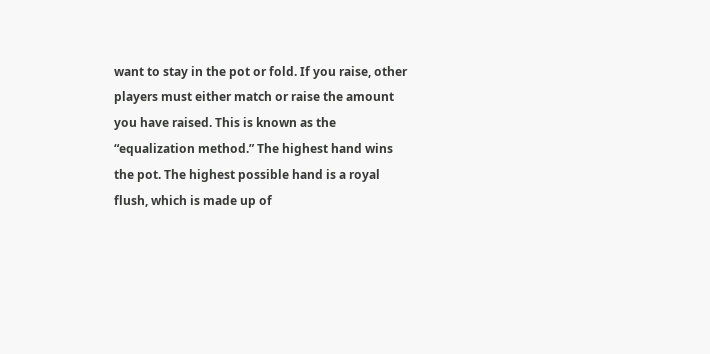want to stay in the pot or fold. If you raise, other players must either match or raise the amount you have raised. This is known as the “equalization method.” The highest hand wins the pot. The highest possible hand is a royal flush, which is made up of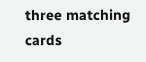three matching cards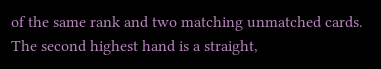of the same rank and two matching unmatched cards. The second highest hand is a straight,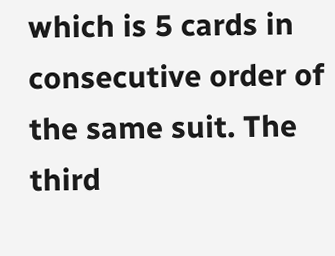which is 5 cards in consecutive order of the same suit. The third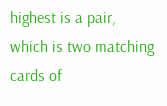highest is a pair, which is two matching cards of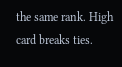the same rank. High card breaks ties.